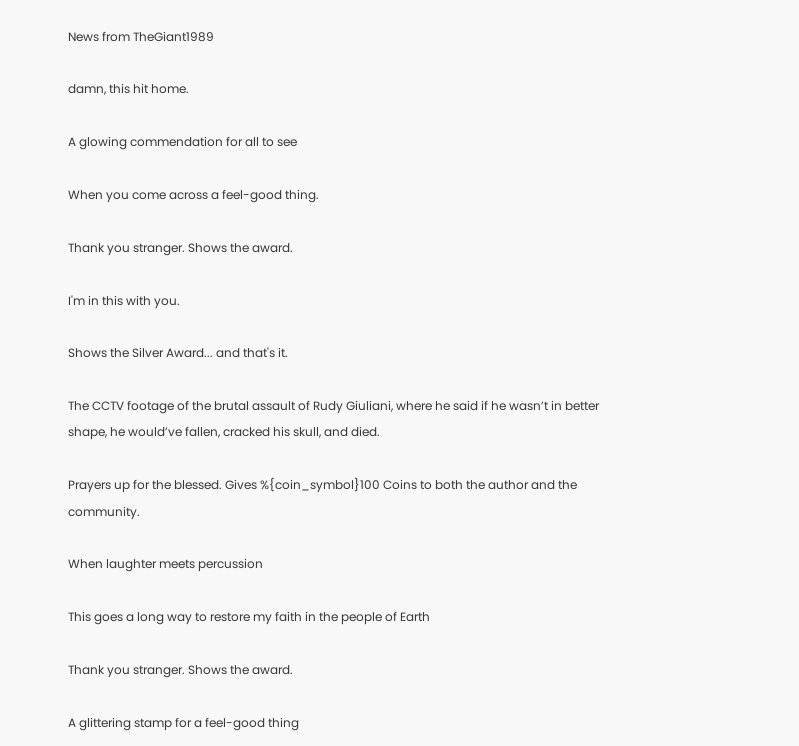News from TheGiant1989

damn, this hit home.

A glowing commendation for all to see

When you come across a feel-good thing.

Thank you stranger. Shows the award.

I'm in this with you.

Shows the Silver Award... and that's it.

The CCTV footage of the brutal assault of Rudy Giuliani, where he said if he wasn’t in better shape, he would’ve fallen, cracked his skull, and died.

Prayers up for the blessed. Gives %{coin_symbol}100 Coins to both the author and the community.

When laughter meets percussion

This goes a long way to restore my faith in the people of Earth

Thank you stranger. Shows the award.

A glittering stamp for a feel-good thing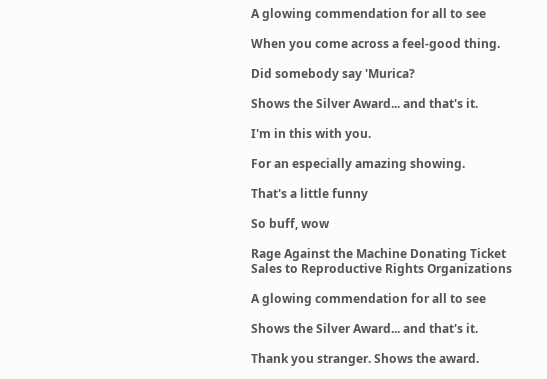A glowing commendation for all to see

When you come across a feel-good thing.

Did somebody say 'Murica?

Shows the Silver Award... and that's it.

I'm in this with you.

For an especially amazing showing.

That's a little funny

So buff, wow

Rage Against the Machine Donating Ticket Sales to Reproductive Rights Organizations

A glowing commendation for all to see

Shows the Silver Award... and that's it.

Thank you stranger. Shows the award.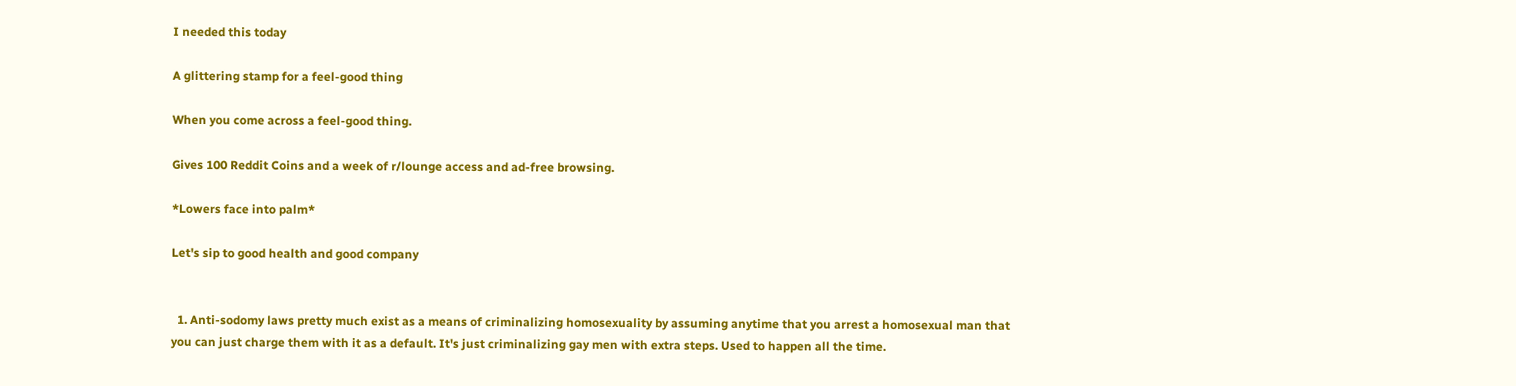I needed this today

A glittering stamp for a feel-good thing

When you come across a feel-good thing.

Gives 100 Reddit Coins and a week of r/lounge access and ad-free browsing.

*Lowers face into palm*

Let's sip to good health and good company


  1. Anti-sodomy laws pretty much exist as a means of criminalizing homosexuality by assuming anytime that you arrest a homosexual man that you can just charge them with it as a default. It's just criminalizing gay men with extra steps. Used to happen all the time.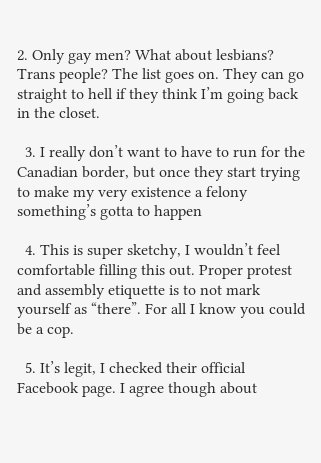2. Only gay men? What about lesbians? Trans people? The list goes on. They can go straight to hell if they think I’m going back in the closet.

  3. I really don’t want to have to run for the Canadian border, but once they start trying to make my very existence a felony something’s gotta to happen

  4. This is super sketchy, I wouldn’t feel comfortable filling this out. Proper protest and assembly etiquette is to not mark yourself as “there”. For all I know you could be a cop.

  5. It’s legit, I checked their official Facebook page. I agree though about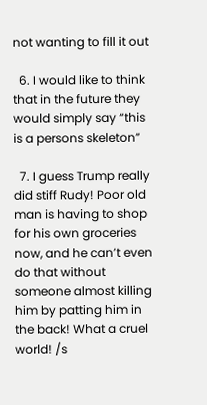not wanting to fill it out

  6. I would like to think that in the future they would simply say “this is a persons skeleton”

  7. I guess Trump really did stiff Rudy! Poor old man is having to shop for his own groceries now, and he can’t even do that without someone almost killing him by patting him in the back! What a cruel world! /s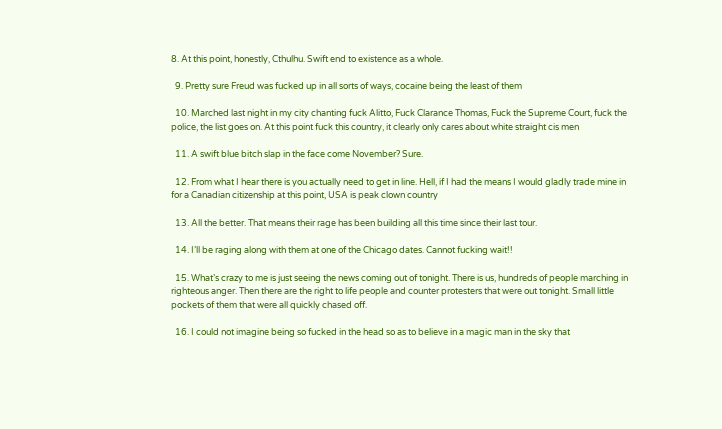8. At this point, honestly, Cthulhu. Swift end to existence as a whole.

  9. Pretty sure Freud was fucked up in all sorts of ways, cocaine being the least of them

  10. Marched last night in my city chanting fuck Alitto, Fuck Clarance Thomas, Fuck the Supreme Court, fuck the police, the list goes on. At this point fuck this country, it clearly only cares about white straight cis men

  11. A swift blue bitch slap in the face come November? Sure.

  12. From what I hear there is you actually need to get in line. Hell, if I had the means I would gladly trade mine in for a Canadian citizenship at this point, USA is peak clown country

  13. All the better. That means their rage has been building all this time since their last tour.

  14. I’ll be raging along with them at one of the Chicago dates. Cannot fucking wait!!

  15. What’s crazy to me is just seeing the news coming out of tonight. There is us, hundreds of people marching in righteous anger. Then there are the right to life people and counter protesters that were out tonight. Small little pockets of them that were all quickly chased off.

  16. I could not imagine being so fucked in the head so as to believe in a magic man in the sky that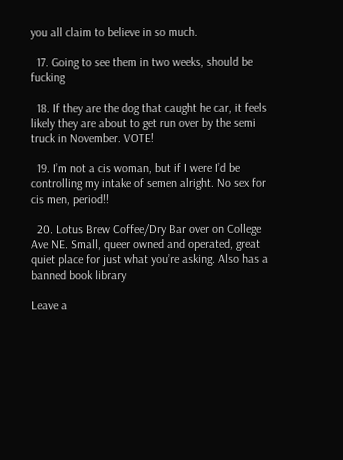you all claim to believe in so much.

  17. Going to see them in two weeks, should be fucking

  18. If they are the dog that caught he car, it feels likely they are about to get run over by the semi truck in November. VOTE!

  19. I’m not a cis woman, but if I were I’d be controlling my intake of semen alright. No sex for cis men, period!!

  20. Lotus Brew Coffee/Dry Bar over on College Ave NE. Small, queer owned and operated, great quiet place for just what you’re asking. Also has a banned book library

Leave a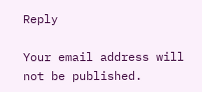Reply

Your email address will not be published.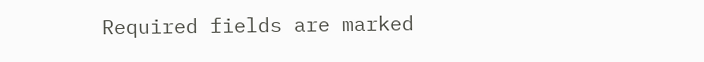Required fields are marked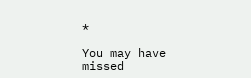*

You may have missed